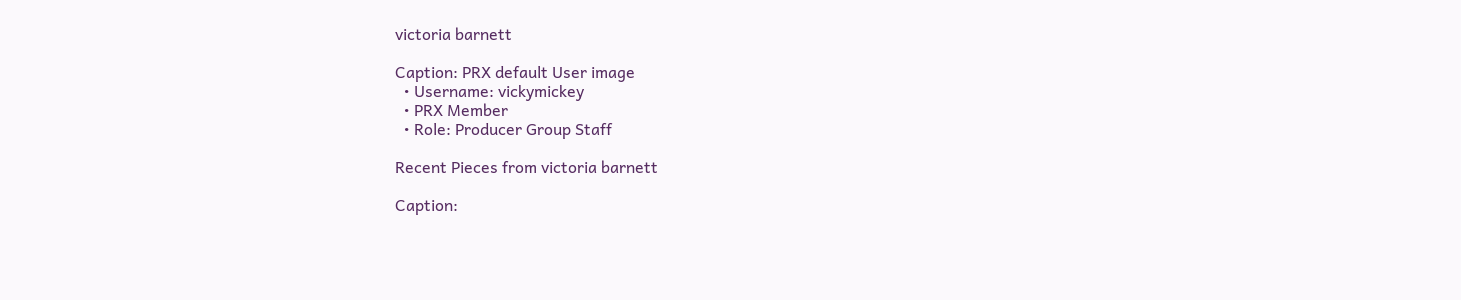victoria barnett

Caption: PRX default User image
  • Username: vickymickey
  • PRX Member
  • Role: Producer Group Staff

Recent Pieces from victoria barnett

Caption: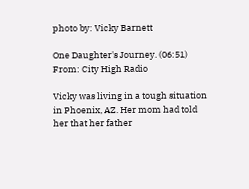photo by: Vicky Barnett

One Daughter's Journey. (06:51)
From: City High Radio

Vicky was living in a tough situation in Phoenix, AZ. Her mom had told her that her father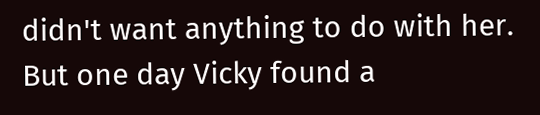didn't want anything to do with her. But one day Vicky found a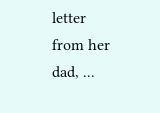letter from her dad, ...